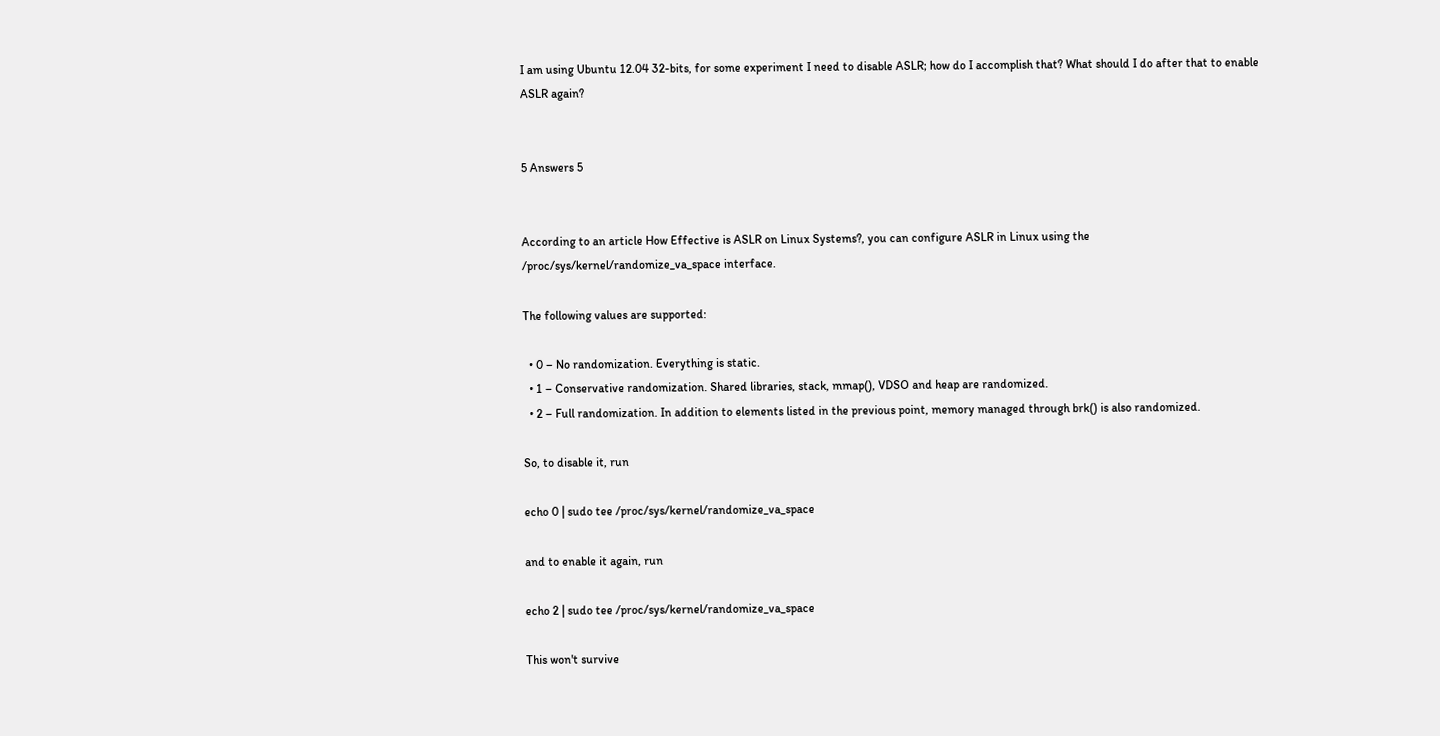I am using Ubuntu 12.04 32-bits, for some experiment I need to disable ASLR; how do I accomplish that? What should I do after that to enable ASLR again?


5 Answers 5


According to an article How Effective is ASLR on Linux Systems?, you can configure ASLR in Linux using the /proc/sys/kernel/randomize_va_space interface.

The following values are supported:

  • 0 – No randomization. Everything is static.
  • 1 – Conservative randomization. Shared libraries, stack, mmap(), VDSO and heap are randomized.
  • 2 – Full randomization. In addition to elements listed in the previous point, memory managed through brk() is also randomized.

So, to disable it, run

echo 0 | sudo tee /proc/sys/kernel/randomize_va_space

and to enable it again, run

echo 2 | sudo tee /proc/sys/kernel/randomize_va_space

This won't survive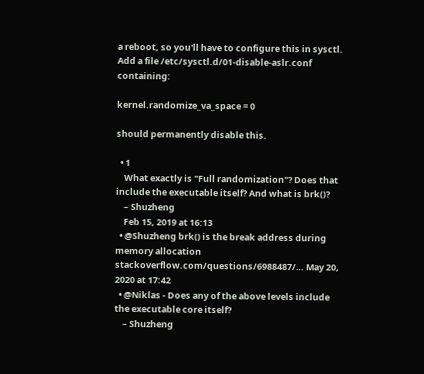a reboot, so you'll have to configure this in sysctl. Add a file /etc/sysctl.d/01-disable-aslr.conf containing:

kernel.randomize_va_space = 0

should permanently disable this.

  • 1
    What exactly is "Full randomization"? Does that include the executable itself? And what is brk()?
    – Shuzheng
    Feb 15, 2019 at 16:13
  • @Shuzheng brk() is the break address during memory allocation stackoverflow.com/questions/6988487/… May 20, 2020 at 17:42
  • @Niklas - Does any of the above levels include the executable core itself?
    – Shuzheng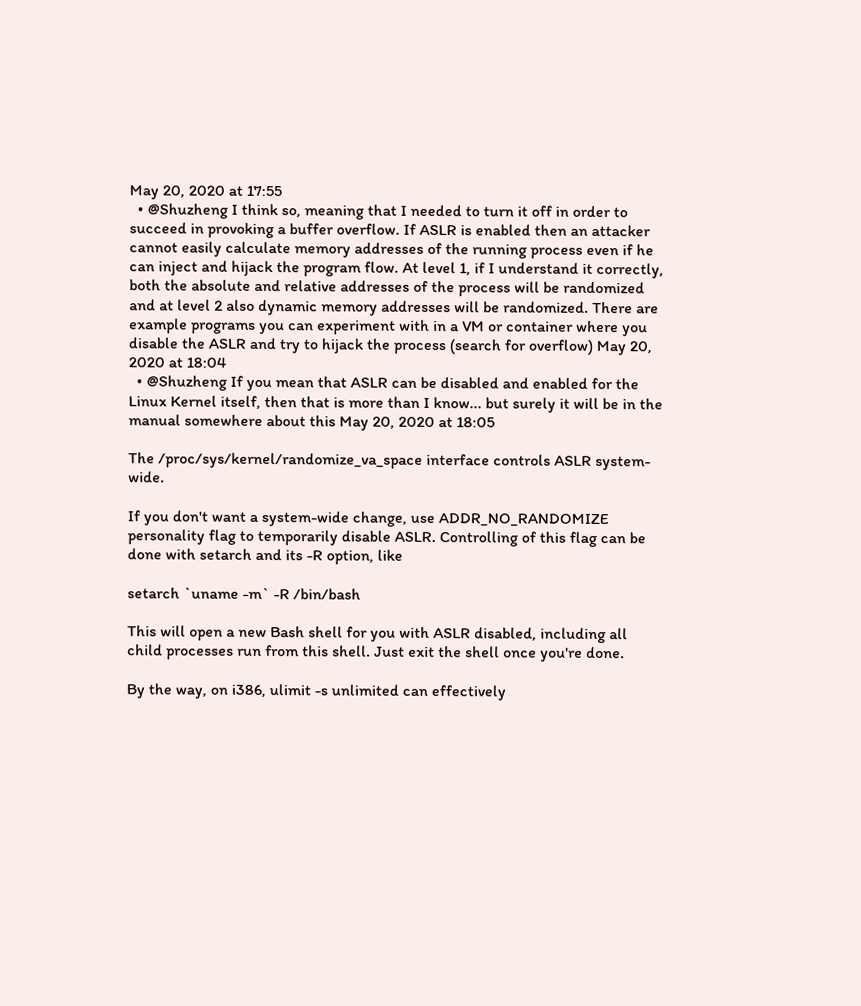May 20, 2020 at 17:55
  • @Shuzheng I think so, meaning that I needed to turn it off in order to succeed in provoking a buffer overflow. If ASLR is enabled then an attacker cannot easily calculate memory addresses of the running process even if he can inject and hijack the program flow. At level 1, if I understand it correctly, both the absolute and relative addresses of the process will be randomized and at level 2 also dynamic memory addresses will be randomized. There are example programs you can experiment with in a VM or container where you disable the ASLR and try to hijack the process (search for overflow) May 20, 2020 at 18:04
  • @Shuzheng If you mean that ASLR can be disabled and enabled for the Linux Kernel itself, then that is more than I know... but surely it will be in the manual somewhere about this May 20, 2020 at 18:05

The /proc/sys/kernel/randomize_va_space interface controls ASLR system-wide.

If you don't want a system-wide change, use ADDR_NO_RANDOMIZE personality flag to temporarily disable ASLR. Controlling of this flag can be done with setarch and its -R option, like

setarch `uname -m` -R /bin/bash

This will open a new Bash shell for you with ASLR disabled, including all child processes run from this shell. Just exit the shell once you're done.

By the way, on i386, ulimit -s unlimited can effectively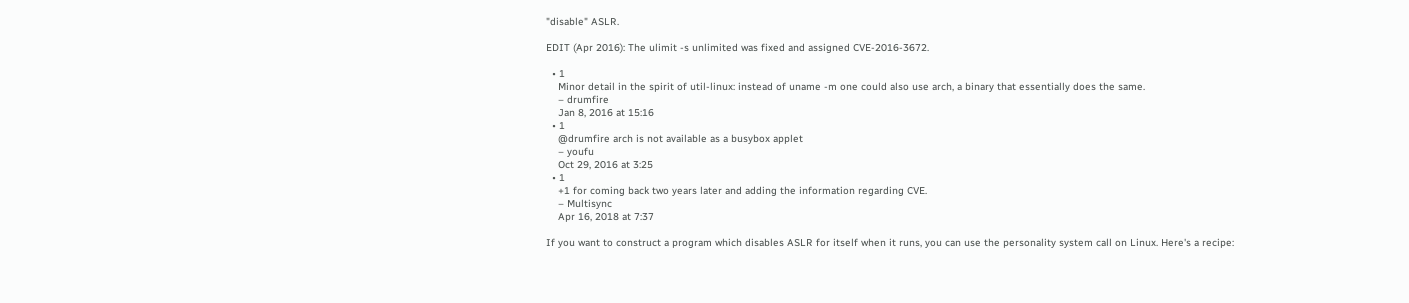"disable" ASLR.

EDIT (Apr 2016): The ulimit -s unlimited was fixed and assigned CVE-2016-3672.

  • 1
    Minor detail in the spirit of util-linux: instead of uname -m one could also use arch, a binary that essentially does the same.
    – drumfire
    Jan 8, 2016 at 15:16
  • 1
    @drumfire arch is not available as a busybox applet
    – youfu
    Oct 29, 2016 at 3:25
  • 1
    +1 for coming back two years later and adding the information regarding CVE.
    – Multisync
    Apr 16, 2018 at 7:37

If you want to construct a program which disables ASLR for itself when it runs, you can use the personality system call on Linux. Here's a recipe: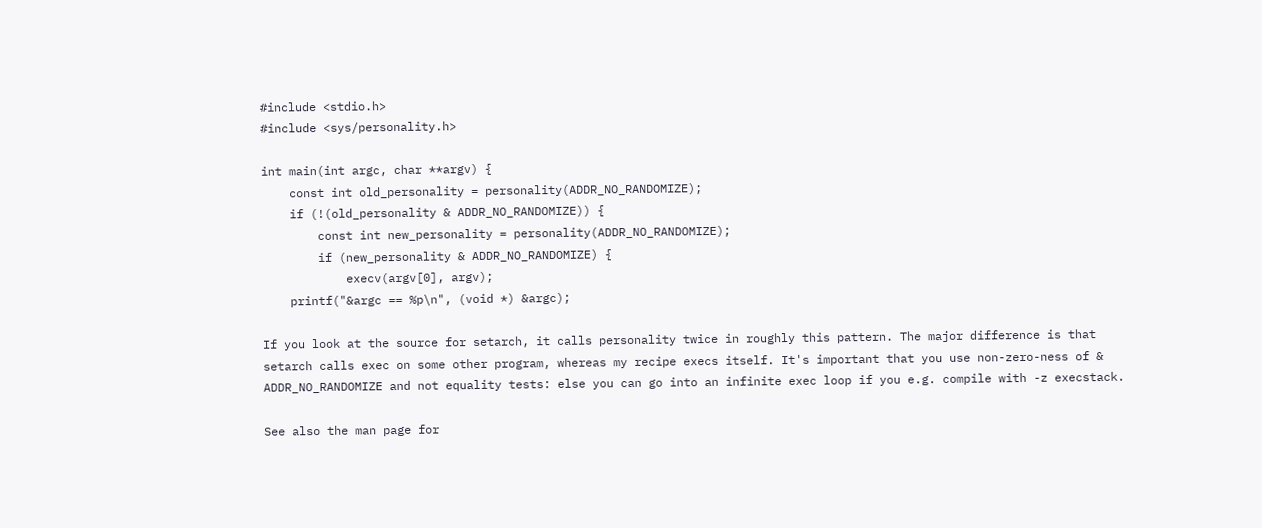#include <stdio.h>
#include <sys/personality.h>

int main(int argc, char **argv) {
    const int old_personality = personality(ADDR_NO_RANDOMIZE);
    if (!(old_personality & ADDR_NO_RANDOMIZE)) {
        const int new_personality = personality(ADDR_NO_RANDOMIZE);
        if (new_personality & ADDR_NO_RANDOMIZE) {
            execv(argv[0], argv);
    printf("&argc == %p\n", (void *) &argc);

If you look at the source for setarch, it calls personality twice in roughly this pattern. The major difference is that setarch calls exec on some other program, whereas my recipe execs itself. It's important that you use non-zero-ness of & ADDR_NO_RANDOMIZE and not equality tests: else you can go into an infinite exec loop if you e.g. compile with -z execstack.

See also the man page for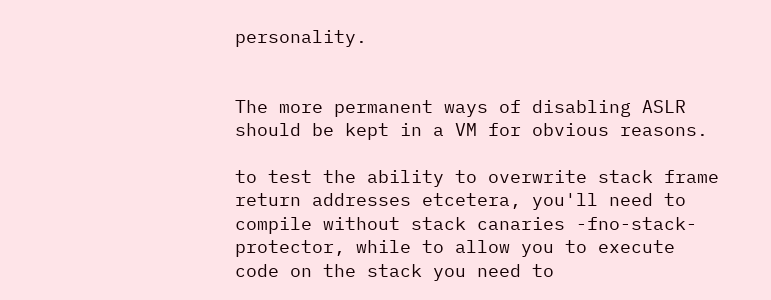personality.


The more permanent ways of disabling ASLR should be kept in a VM for obvious reasons.

to test the ability to overwrite stack frame return addresses etcetera, you'll need to compile without stack canaries -fno-stack-protector, while to allow you to execute code on the stack you need to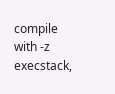compile with -z execstack,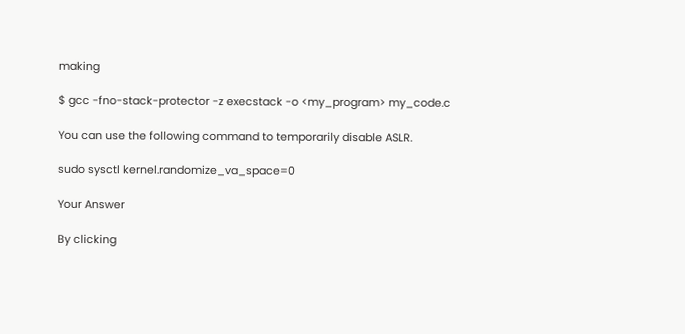making

$ gcc -fno-stack-protector -z execstack -o <my_program> my_code.c

You can use the following command to temporarily disable ASLR.

sudo sysctl kernel.randomize_va_space=0

Your Answer

By clicking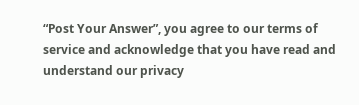“Post Your Answer”, you agree to our terms of service and acknowledge that you have read and understand our privacy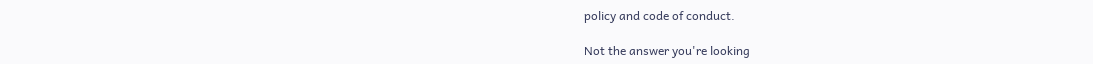policy and code of conduct.

Not the answer you're looking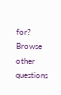for? Browse other questions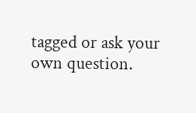tagged or ask your own question.